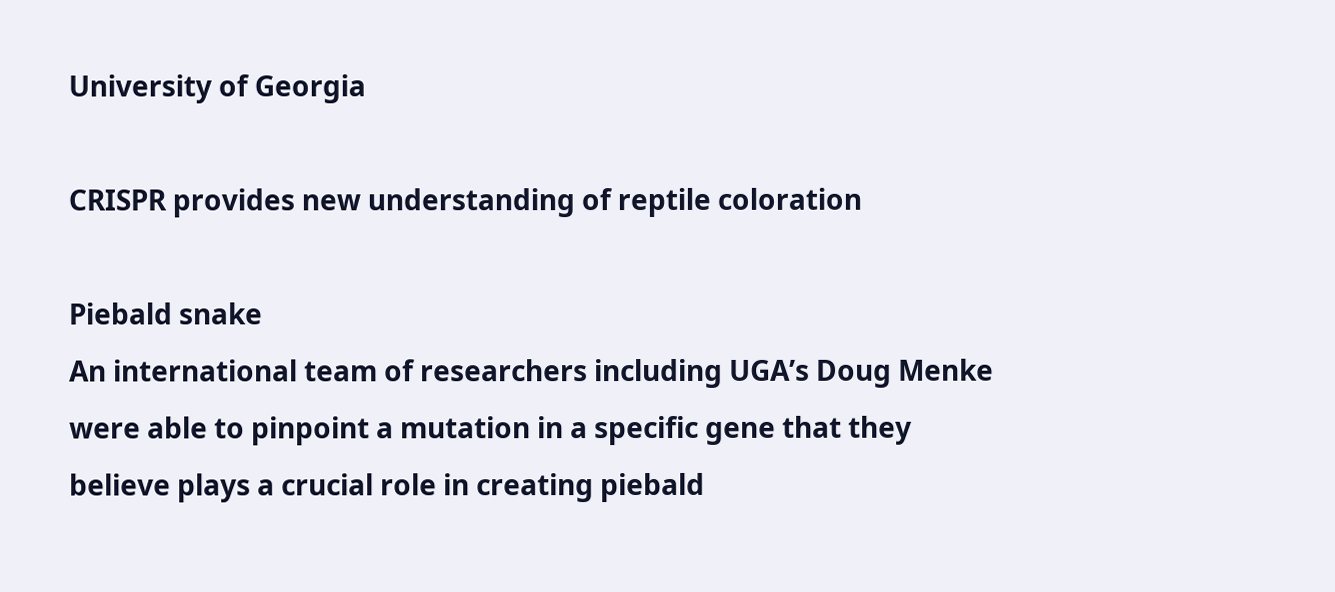University of Georgia

CRISPR provides new understanding of reptile coloration

Piebald snake
An international team of researchers including UGA’s Doug Menke were able to pinpoint a mutation in a specific gene that they believe plays a crucial role in creating piebald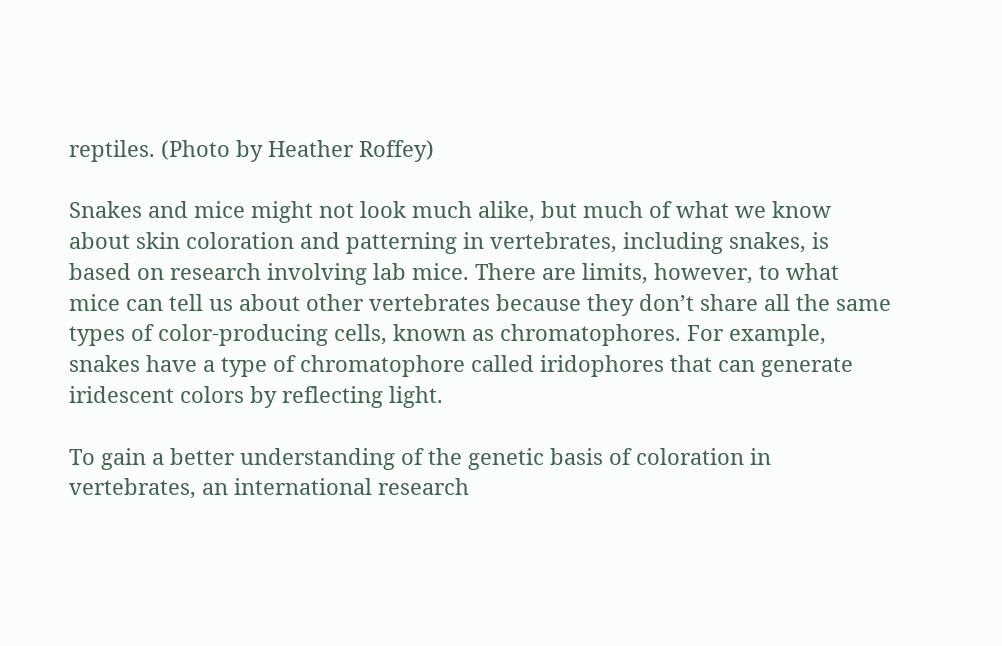reptiles. (Photo by Heather Roffey)

Snakes and mice might not look much alike, but much of what we know about skin coloration and patterning in vertebrates, including snakes, is based on research involving lab mice. There are limits, however, to what mice can tell us about other vertebrates because they don’t share all the same types of color-producing cells, known as chromatophores. For example, snakes have a type of chromatophore called iridophores that can generate iridescent colors by reflecting light.

To gain a better understanding of the genetic basis of coloration in vertebrates, an international research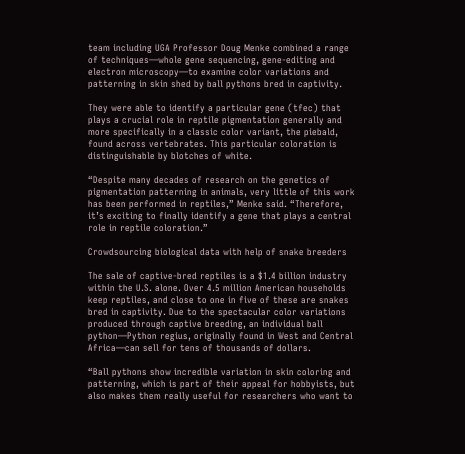team including UGA Professor Doug Menke combined a range of techniques—whole gene sequencing, gene-editing and electron microscopy—to examine color variations and patterning in skin shed by ball pythons bred in captivity.

They were able to identify a particular gene (tfec) that plays a crucial role in reptile pigmentation generally and more specifically in a classic color variant, the piebald, found across vertebrates. This particular coloration is distinguishable by blotches of white.

“Despite many decades of research on the genetics of pigmentation patterning in animals, very little of this work has been performed in reptiles,” Menke said. “Therefore, it’s exciting to finally identify a gene that plays a central role in reptile coloration.”

Crowdsourcing biological data with help of snake breeders

The sale of captive-bred reptiles is a $1.4 billion industry within the U.S. alone. Over 4.5 million American households keep reptiles, and close to one in five of these are snakes bred in captivity. Due to the spectacular color variations produced through captive breeding, an individual ball python—Python regius, originally found in West and Central Africa—can sell for tens of thousands of dollars.

“Ball pythons show incredible variation in skin coloring and patterning, which is part of their appeal for hobbyists, but also makes them really useful for researchers who want to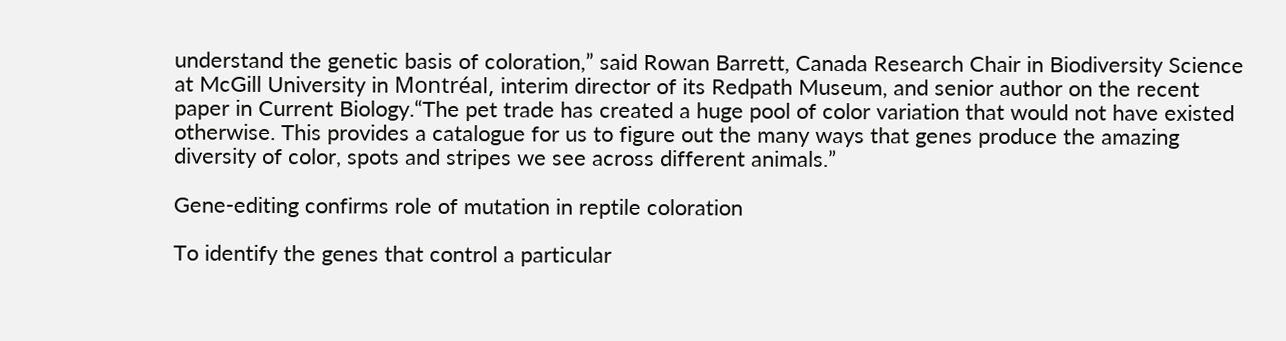understand the genetic basis of coloration,” said Rowan Barrett, Canada Research Chair in Biodiversity Science at McGill University in Montréal, interim director of its Redpath Museum, and senior author on the recent paper in Current Biology.“The pet trade has created a huge pool of color variation that would not have existed otherwise. This provides a catalogue for us to figure out the many ways that genes produce the amazing diversity of color, spots and stripes we see across different animals.”

Gene-editing confirms role of mutation in reptile coloration

To identify the genes that control a particular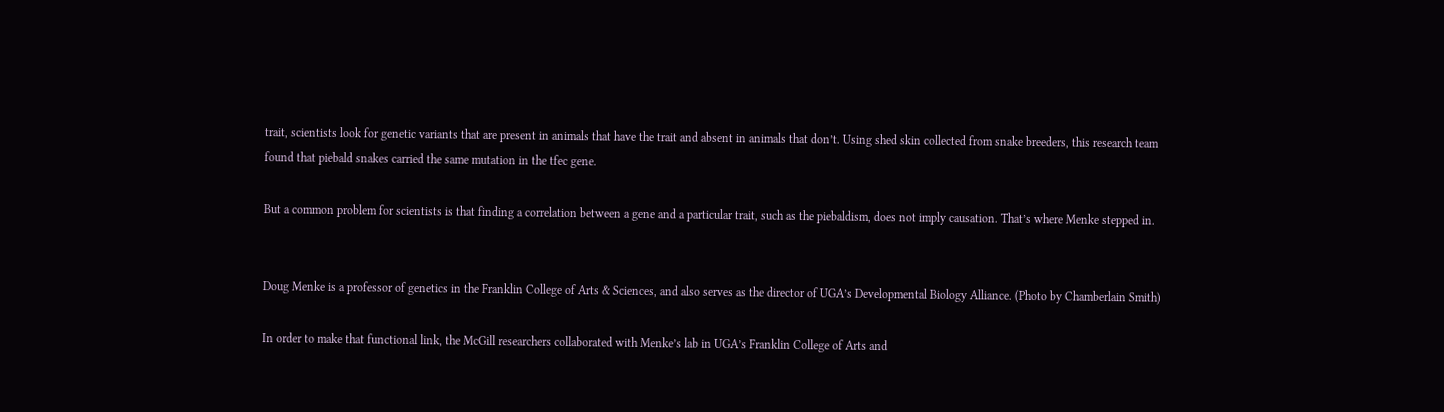trait, scientists look for genetic variants that are present in animals that have the trait and absent in animals that don’t. Using shed skin collected from snake breeders, this research team found that piebald snakes carried the same mutation in the tfec gene.

But a common problem for scientists is that finding a correlation between a gene and a particular trait, such as the piebaldism, does not imply causation. That’s where Menke stepped in.


Doug Menke is a professor of genetics in the Franklin College of Arts & Sciences, and also serves as the director of UGA’s Developmental Biology Alliance. (Photo by Chamberlain Smith)

In order to make that functional link, the McGill researchers collaborated with Menke’s lab in UGA’s Franklin College of Arts and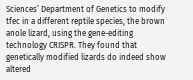Sciences’ Department of Genetics to modify tfec in a different reptile species, the brown anole lizard, using the gene-editing technology CRISPR. They found that genetically modified lizards do indeed show altered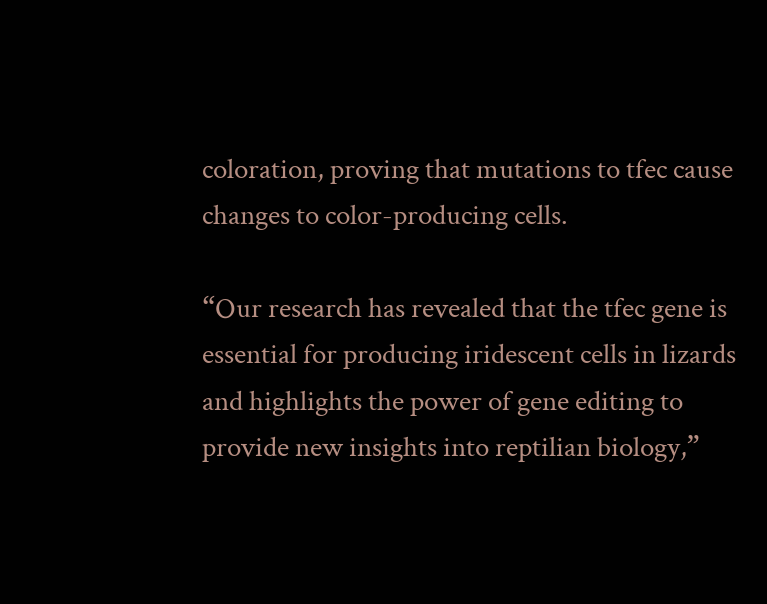coloration, proving that mutations to tfec cause changes to color-producing cells.

“Our research has revealed that the tfec gene is essential for producing iridescent cells in lizards and highlights the power of gene editing to provide new insights into reptilian biology,”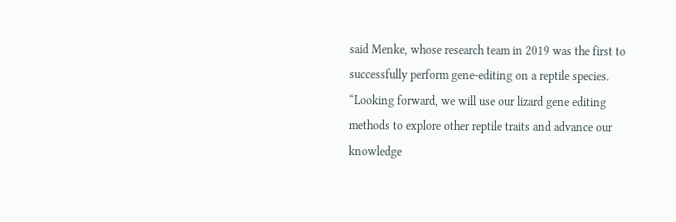said Menke, whose research team in 2019 was the first to successfully perform gene-editing on a reptile species. “Looking forward, we will use our lizard gene editing methods to explore other reptile traits and advance our knowledge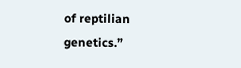of reptilian genetics.”